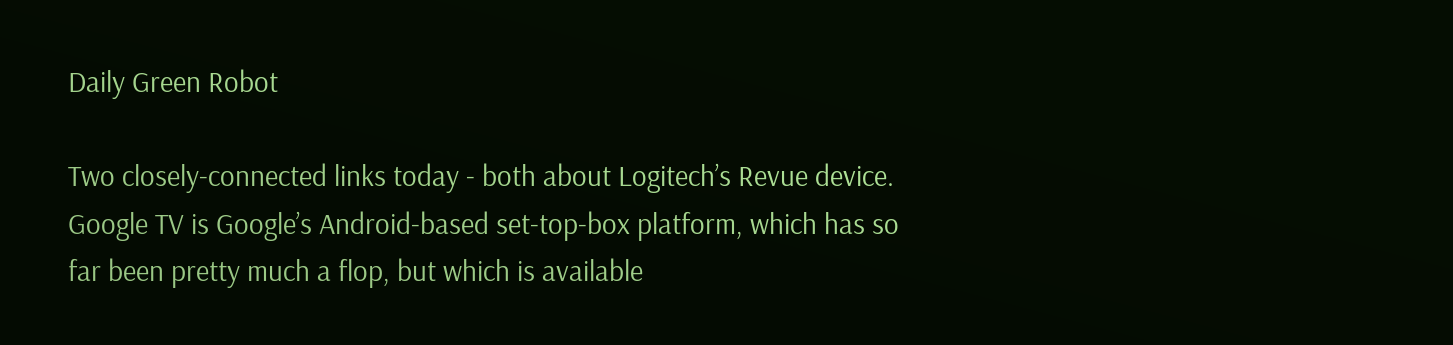Daily Green Robot

Two closely-connected links today - both about Logitech’s Revue device.  Google TV is Google’s Android-based set-top-box platform, which has so far been pretty much a flop, but which is available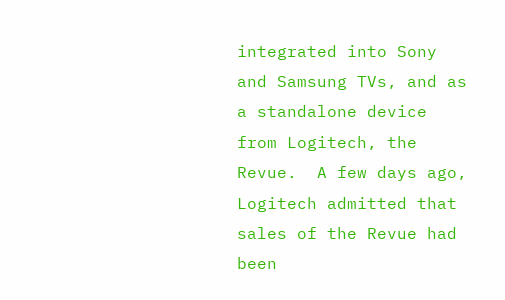integrated into Sony and Samsung TVs, and as a standalone device from Logitech, the Revue.  A few days ago, Logitech admitted that sales of the Revue had been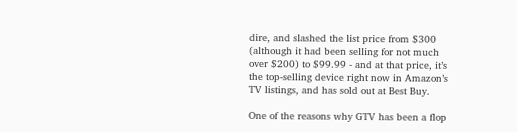dire, and slashed the list price from $300 (although it had been selling for not much over $200) to $99.99 - and at that price, it’s the top-selling device right now in Amazon’s TV listings, and has sold out at Best Buy.

One of the reasons why GTV has been a flop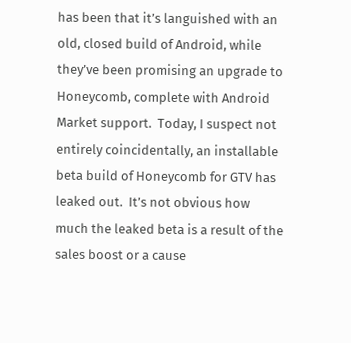has been that it’s languished with an old, closed build of Android, while they’ve been promising an upgrade to Honeycomb, complete with Android Market support.  Today, I suspect not entirely coincidentally, an installable beta build of Honeycomb for GTV has leaked out.  It’s not obvious how much the leaked beta is a result of the sales boost or a cause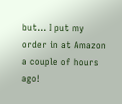but… I put my order in at Amazon a couple of hours ago!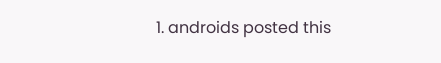1. androids posted this